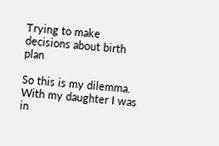Trying to make decisions about birth plan

So this is my dilemma. With my daughter I was in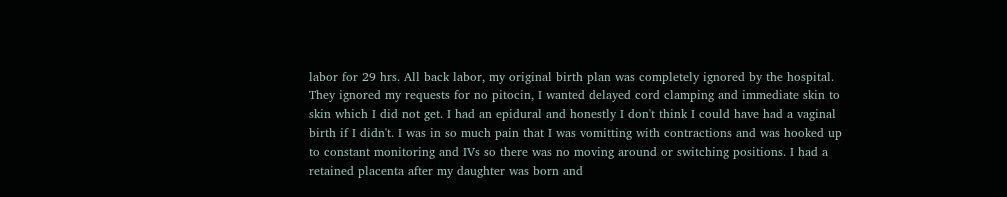labor for 29 hrs. All back labor, my original birth plan was completely ignored by the hospital. They ignored my requests for no pitocin, I wanted delayed cord clamping and immediate skin to skin which I did not get. I had an epidural and honestly I don't think I could have had a vaginal birth if I didn't. I was in so much pain that I was vomitting with contractions and was hooked up to constant monitoring and IVs so there was no moving around or switching positions. I had a retained placenta after my daughter was born and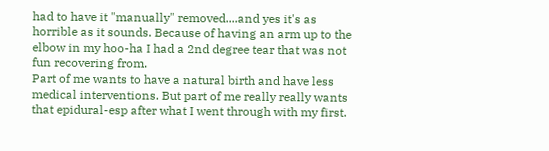had to have it "manually" removed....and yes it's as horrible as it sounds. Because of having an arm up to the elbow in my hoo-ha I had a 2nd degree tear that was not fun recovering from.
Part of me wants to have a natural birth and have less medical interventions. But part of me really really wants that epidural-esp after what I went through with my first.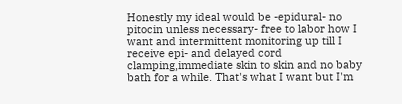Honestly my ideal would be -epidural- no pitocin unless necessary- free to labor how I want and intermittent monitoring up till I receive epi- and delayed cord clamping,immediate skin to skin and no baby bath for a while. That's what I want but I'm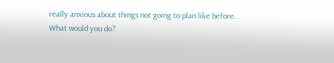really anxious about things not going to plan like before.
What would you do?